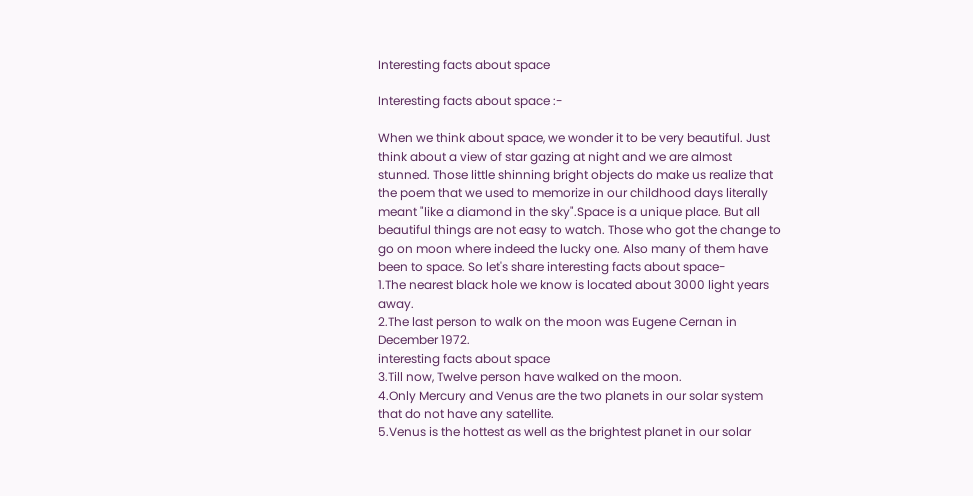Interesting facts about space

Interesting facts about space :-

When we think about space, we wonder it to be very beautiful. Just think about a view of star gazing at night and we are almost stunned. Those little shinning bright objects do make us realize that the poem that we used to memorize in our childhood days literally meant "like a diamond in the sky".Space is a unique place. But all beautiful things are not easy to watch. Those who got the change to go on moon where indeed the lucky one. Also many of them have been to space. So let's share interesting facts about space-
1.The nearest black hole we know is located about 3000 light years away.
2.The last person to walk on the moon was Eugene Cernan in December 1972.
interesting facts about space
3.Till now, Twelve person have walked on the moon.
4.Only Mercury and Venus are the two planets in our solar system that do not have any satellite.
5.Venus is the hottest as well as the brightest planet in our solar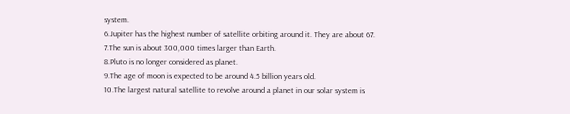system.
6.Jupiter has the highest number of satellite orbiting around it. They are about 67.
7.The sun is about 300,000 times larger than Earth.
8.Pluto is no longer considered as planet.
9.The age of moon is expected to be around 4.5 billion years old.
10.The largest natural satellite to revolve around a planet in our solar system is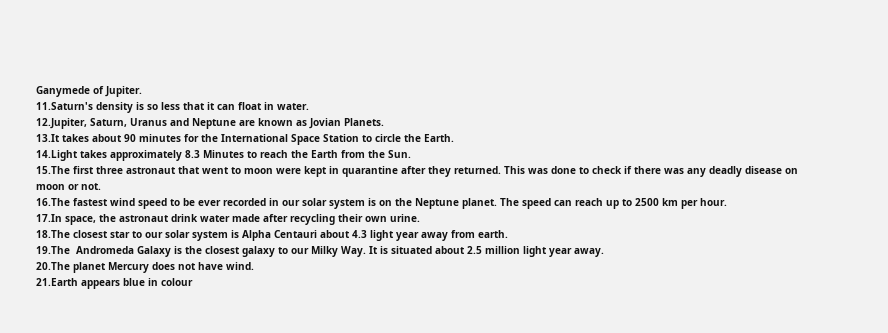Ganymede of Jupiter.
11.Saturn's density is so less that it can float in water.
12.Jupiter, Saturn, Uranus and Neptune are known as Jovian Planets.
13.It takes about 90 minutes for the International Space Station to circle the Earth.
14.Light takes approximately 8.3 Minutes to reach the Earth from the Sun.
15.The first three astronaut that went to moon were kept in quarantine after they returned. This was done to check if there was any deadly disease on moon or not.
16.The fastest wind speed to be ever recorded in our solar system is on the Neptune planet. The speed can reach up to 2500 km per hour.
17.In space, the astronaut drink water made after recycling their own urine.
18.The closest star to our solar system is Alpha Centauri about 4.3 light year away from earth.
19.The  Andromeda Galaxy is the closest galaxy to our Milky Way. It is situated about 2.5 million light year away.
20.The planet Mercury does not have wind.
21.Earth appears blue in colour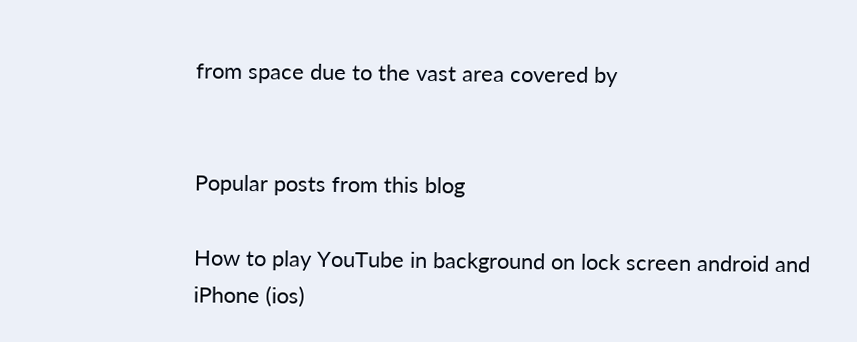from space due to the vast area covered by


Popular posts from this blog

How to play YouTube in background on lock screen android and iPhone (ios)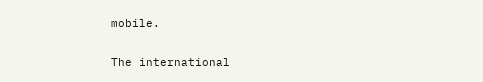mobile.

The international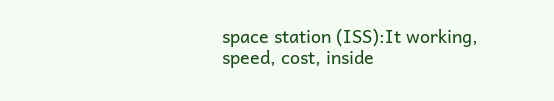space station (ISS):It working, speed, cost, inside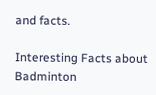and facts.

Interesting Facts about Badminton